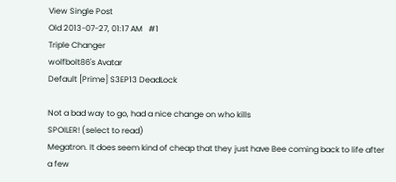View Single Post
Old 2013-07-27, 01:17 AM   #1
Triple Changer
wolfbolt86's Avatar
Default [Prime] S3EP13 DeadLock

Not a bad way to go, had a nice change on who kills
SPOILER! (select to read)
Megatron. It does seem kind of cheap that they just have Bee coming back to life after a few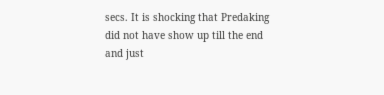secs. It is shocking that Predaking did not have show up till the end and just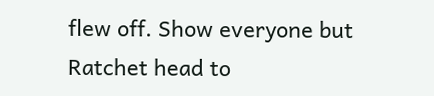flew off. Show everyone but Ratchet head to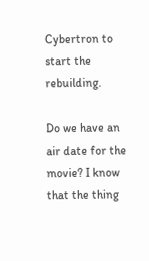Cybertron to start the rebuilding.

Do we have an air date for the movie? I know that the thing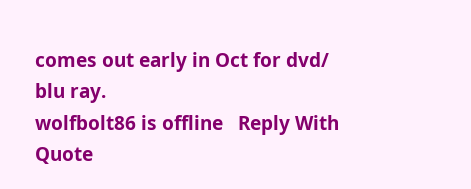comes out early in Oct for dvd/ blu ray.
wolfbolt86 is offline   Reply With Quote